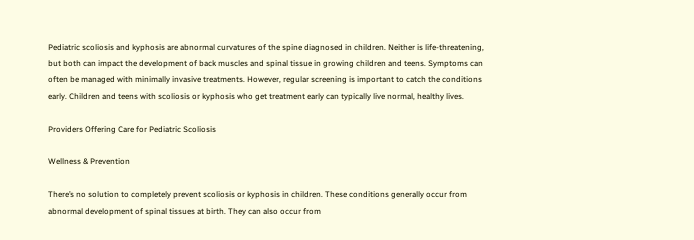Pediatric scoliosis and kyphosis are abnormal curvatures of the spine diagnosed in children. Neither is life-threatening, but both can impact the development of back muscles and spinal tissue in growing children and teens. Symptoms can often be managed with minimally invasive treatments. However, regular screening is important to catch the conditions early. Children and teens with scoliosis or kyphosis who get treatment early can typically live normal, healthy lives.

Providers Offering Care for Pediatric Scoliosis

Wellness & Prevention

There’s no solution to completely prevent scoliosis or kyphosis in children. These conditions generally occur from abnormal development of spinal tissues at birth. They can also occur from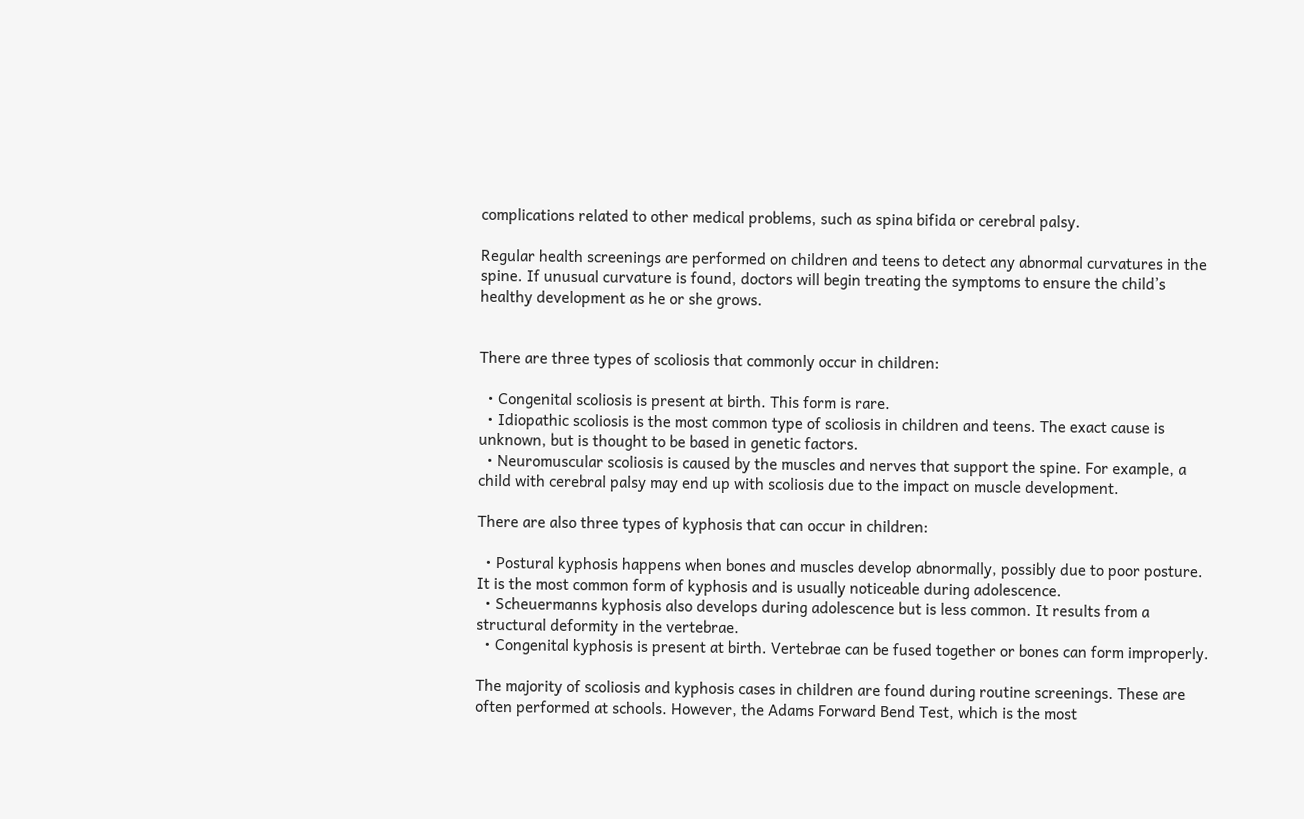complications related to other medical problems, such as spina bifida or cerebral palsy.

Regular health screenings are performed on children and teens to detect any abnormal curvatures in the spine. If unusual curvature is found, doctors will begin treating the symptoms to ensure the child’s healthy development as he or she grows.


There are three types of scoliosis that commonly occur in children:

  • Congenital scoliosis is present at birth. This form is rare.
  • Idiopathic scoliosis is the most common type of scoliosis in children and teens. The exact cause is unknown, but is thought to be based in genetic factors.
  • Neuromuscular scoliosis is caused by the muscles and nerves that support the spine. For example, a child with cerebral palsy may end up with scoliosis due to the impact on muscle development.

There are also three types of kyphosis that can occur in children:

  • Postural kyphosis happens when bones and muscles develop abnormally, possibly due to poor posture. It is the most common form of kyphosis and is usually noticeable during adolescence.
  • Scheuermanns kyphosis also develops during adolescence but is less common. It results from a structural deformity in the vertebrae.
  • Congenital kyphosis is present at birth. Vertebrae can be fused together or bones can form improperly.

The majority of scoliosis and kyphosis cases in children are found during routine screenings. These are often performed at schools. However, the Adams Forward Bend Test, which is the most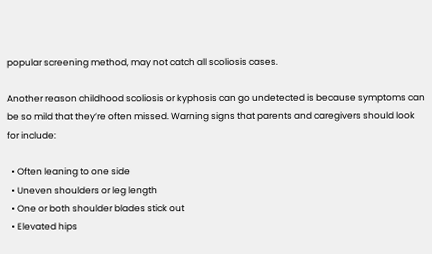popular screening method, may not catch all scoliosis cases.

Another reason childhood scoliosis or kyphosis can go undetected is because symptoms can be so mild that they’re often missed. Warning signs that parents and caregivers should look for include:

  • Often leaning to one side
  • Uneven shoulders or leg length
  • One or both shoulder blades stick out
  • Elevated hips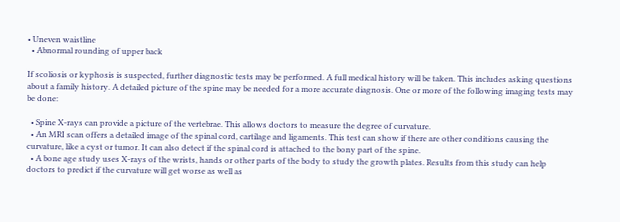• Uneven waistline
  • Abnormal rounding of upper back

If scoliosis or kyphosis is suspected, further diagnostic tests may be performed. A full medical history will be taken. This includes asking questions about a family history. A detailed picture of the spine may be needed for a more accurate diagnosis. One or more of the following imaging tests may be done:

  • Spine X-rays can provide a picture of the vertebrae. This allows doctors to measure the degree of curvature.
  • An MRI scan offers a detailed image of the spinal cord, cartilage and ligaments. This test can show if there are other conditions causing the curvature, like a cyst or tumor. It can also detect if the spinal cord is attached to the bony part of the spine.
  • A bone age study uses X-rays of the wrists, hands or other parts of the body to study the growth plates. Results from this study can help doctors to predict if the curvature will get worse as well as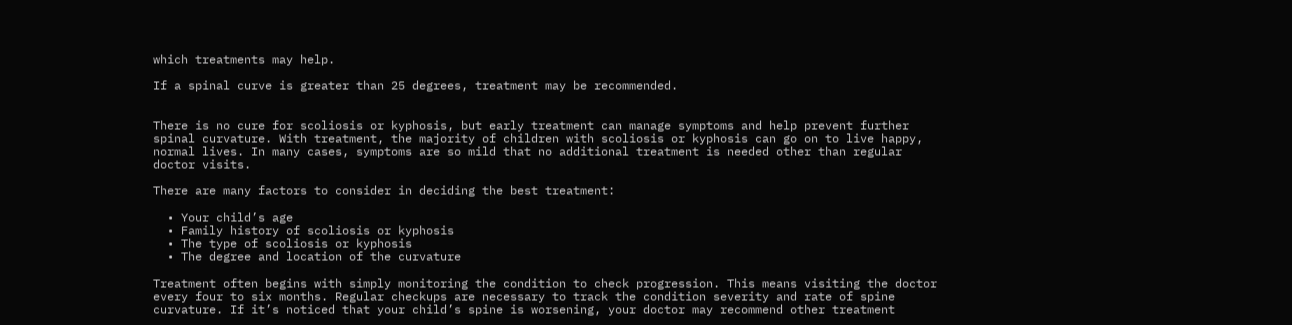which treatments may help.

If a spinal curve is greater than 25 degrees, treatment may be recommended.


There is no cure for scoliosis or kyphosis, but early treatment can manage symptoms and help prevent further spinal curvature. With treatment, the majority of children with scoliosis or kyphosis can go on to live happy, normal lives. In many cases, symptoms are so mild that no additional treatment is needed other than regular doctor visits.

There are many factors to consider in deciding the best treatment:

  • Your child’s age
  • Family history of scoliosis or kyphosis
  • The type of scoliosis or kyphosis
  • The degree and location of the curvature

Treatment often begins with simply monitoring the condition to check progression. This means visiting the doctor every four to six months. Regular checkups are necessary to track the condition severity and rate of spine curvature. If it’s noticed that your child’s spine is worsening, your doctor may recommend other treatment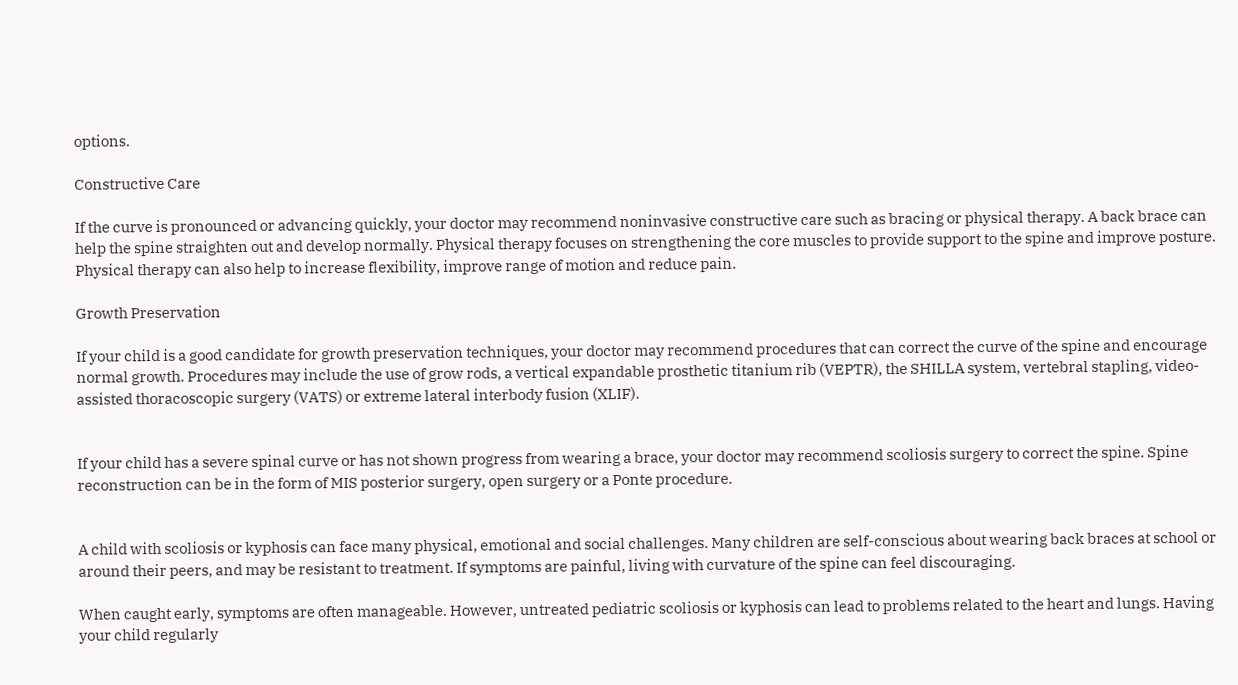options.

Constructive Care

If the curve is pronounced or advancing quickly, your doctor may recommend noninvasive constructive care such as bracing or physical therapy. A back brace can help the spine straighten out and develop normally. Physical therapy focuses on strengthening the core muscles to provide support to the spine and improve posture. Physical therapy can also help to increase flexibility, improve range of motion and reduce pain.

Growth Preservation

If your child is a good candidate for growth preservation techniques, your doctor may recommend procedures that can correct the curve of the spine and encourage normal growth. Procedures may include the use of grow rods, a vertical expandable prosthetic titanium rib (VEPTR), the SHILLA system, vertebral stapling, video-assisted thoracoscopic surgery (VATS) or extreme lateral interbody fusion (XLIF).


If your child has a severe spinal curve or has not shown progress from wearing a brace, your doctor may recommend scoliosis surgery to correct the spine. Spine reconstruction can be in the form of MIS posterior surgery, open surgery or a Ponte procedure.


A child with scoliosis or kyphosis can face many physical, emotional and social challenges. Many children are self-conscious about wearing back braces at school or around their peers, and may be resistant to treatment. If symptoms are painful, living with curvature of the spine can feel discouraging.

When caught early, symptoms are often manageable. However, untreated pediatric scoliosis or kyphosis can lead to problems related to the heart and lungs. Having your child regularly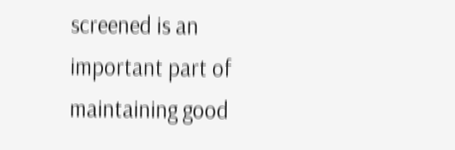screened is an important part of maintaining good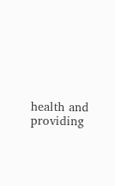health and providing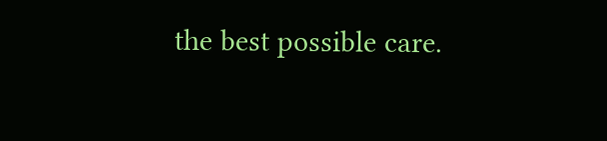the best possible care.